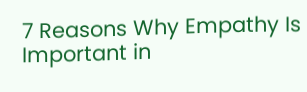7 Reasons Why Empathy Is Important in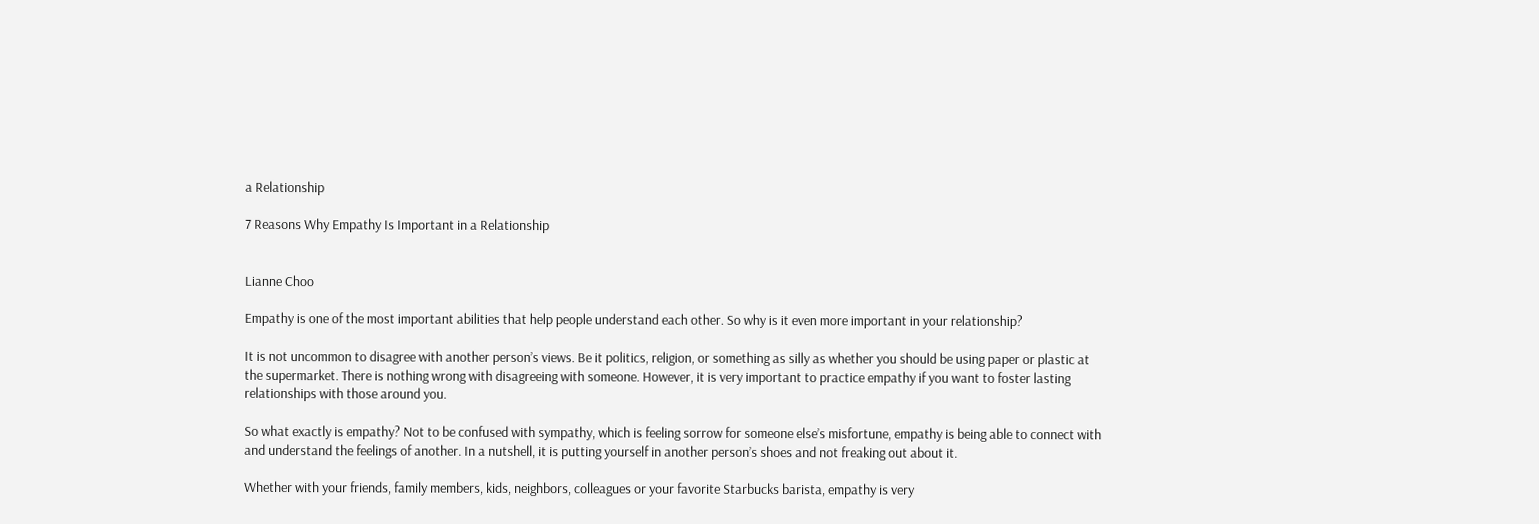a Relationship

7 Reasons Why Empathy Is Important in a Relationship


Lianne Choo

Empathy is one of the most important abilities that help people understand each other. So why is it even more important in your relationship?

It is not uncommon to disagree with another person’s views. Be it politics, religion, or something as silly as whether you should be using paper or plastic at the supermarket. There is nothing wrong with disagreeing with someone. However, it is very important to practice empathy if you want to foster lasting relationships with those around you.

So what exactly is empathy? Not to be confused with sympathy, which is feeling sorrow for someone else’s misfortune, empathy is being able to connect with and understand the feelings of another. In a nutshell, it is putting yourself in another person’s shoes and not freaking out about it.

Whether with your friends, family members, kids, neighbors, colleagues or your favorite Starbucks barista, empathy is very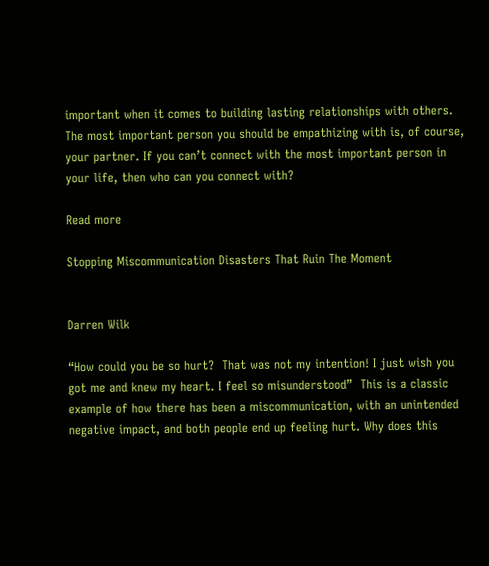important when it comes to building lasting relationships with others. The most important person you should be empathizing with is, of course, your partner. If you can’t connect with the most important person in your life, then who can you connect with?

Read more

Stopping Miscommunication Disasters That Ruin The Moment


Darren Wilk

“How could you be so hurt?  That was not my intention! I just wish you got me and knew my heart. I feel so misunderstood”  This is a classic example of how there has been a miscommunication, with an unintended negative impact, and both people end up feeling hurt. Why does this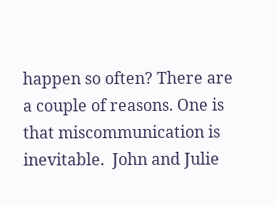happen so often? There are a couple of reasons. One is that miscommunication is inevitable.  John and Julie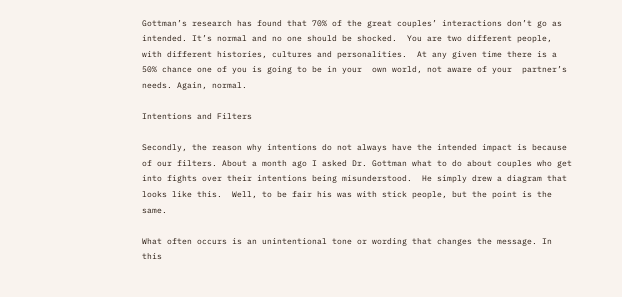Gottman’s research has found that 70% of the great couples’ interactions don’t go as intended. It’s normal and no one should be shocked.  You are two different people, with different histories, cultures and personalities.  At any given time there is a 50% chance one of you is going to be in your  own world, not aware of your  partner’s needs. Again, normal.

Intentions and Filters

Secondly, the reason why intentions do not always have the intended impact is because of our filters. About a month ago I asked Dr. Gottman what to do about couples who get into fights over their intentions being misunderstood.  He simply drew a diagram that looks like this.  Well, to be fair his was with stick people, but the point is the same.

What often occurs is an unintentional tone or wording that changes the message. In this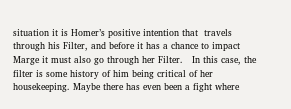situation it is Homer’s positive intention that  travels through his Filter, and before it has a chance to impact Marge it must also go through her Filter.   In this case, the filter is some history of him being critical of her housekeeping. Maybe there has even been a fight where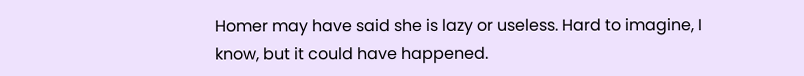Homer may have said she is lazy or useless. Hard to imagine, I know, but it could have happened.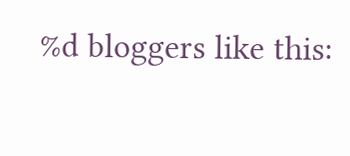%d bloggers like this: